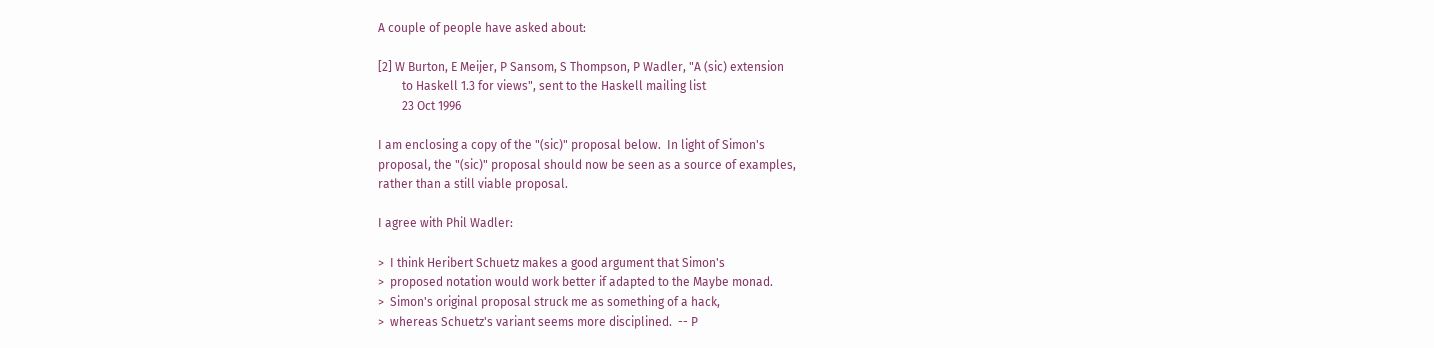A couple of people have asked about:

[2] W Burton, E Meijer, P Sansom, S Thompson, P Wadler, "A (sic) extension
        to Haskell 1.3 for views", sent to the Haskell mailing list
        23 Oct 1996

I am enclosing a copy of the "(sic)" proposal below.  In light of Simon's
proposal, the "(sic)" proposal should now be seen as a source of examples,
rather than a still viable proposal.

I agree with Phil Wadler:

>  I think Heribert Schuetz makes a good argument that Simon's
>  proposed notation would work better if adapted to the Maybe monad.
>  Simon's original proposal struck me as something of a hack,
>  whereas Schuetz's variant seems more disciplined.  -- P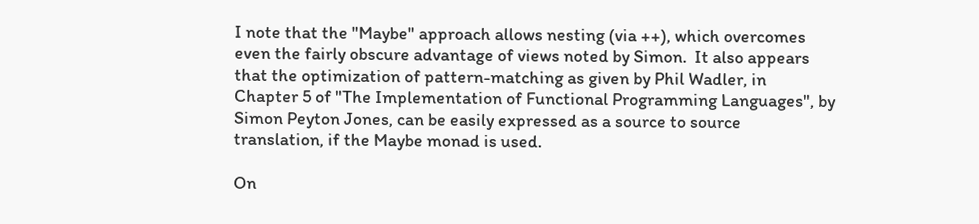I note that the "Maybe" approach allows nesting (via ++), which overcomes
even the fairly obscure advantage of views noted by Simon.  It also appears
that the optimization of pattern-matching as given by Phil Wadler, in
Chapter 5 of "The Implementation of Functional Programming Languages", by
Simon Peyton Jones, can be easily expressed as a source to source
translation, if the Maybe monad is used.

On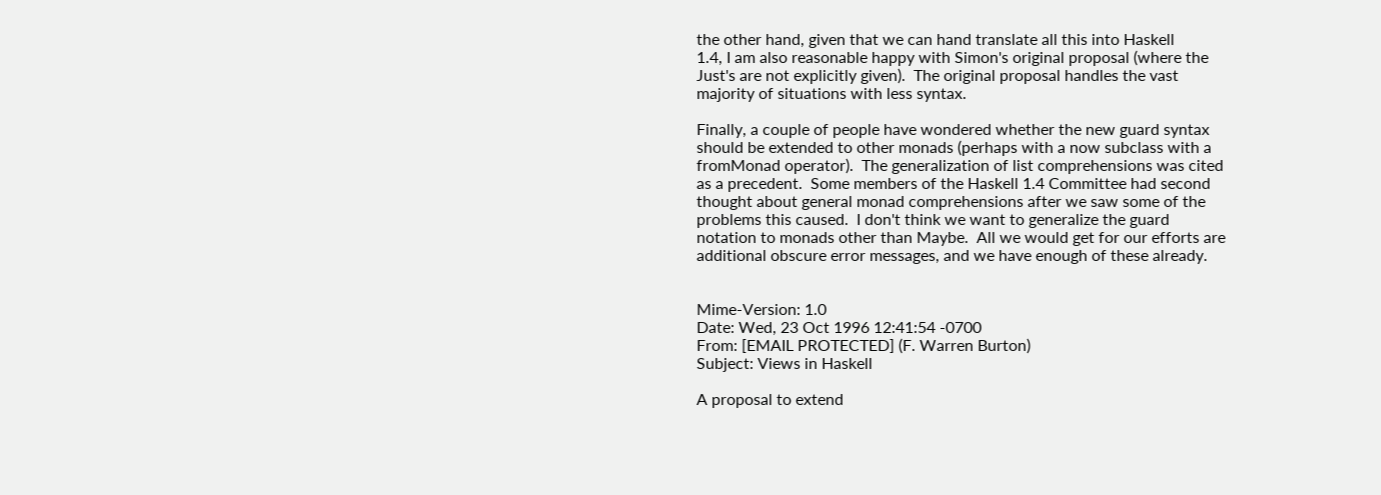the other hand, given that we can hand translate all this into Haskell
1.4, I am also reasonable happy with Simon's original proposal (where the
Just's are not explicitly given).  The original proposal handles the vast
majority of situations with less syntax.

Finally, a couple of people have wondered whether the new guard syntax
should be extended to other monads (perhaps with a now subclass with a
fromMonad operator).  The generalization of list comprehensions was cited
as a precedent.  Some members of the Haskell 1.4 Committee had second
thought about general monad comprehensions after we saw some of the
problems this caused.  I don't think we want to generalize the guard
notation to monads other than Maybe.  All we would get for our efforts are
additional obscure error messages, and we have enough of these already.


Mime-Version: 1.0
Date: Wed, 23 Oct 1996 12:41:54 -0700
From: [EMAIL PROTECTED] (F. Warren Burton)
Subject: Views in Haskell

A proposal to extend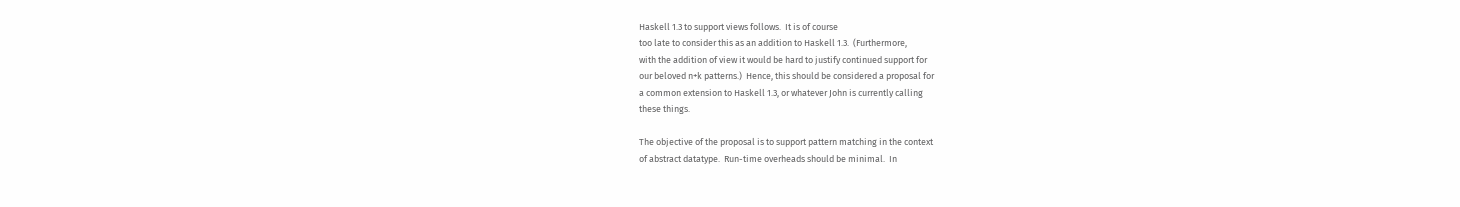Haskell 1.3 to support views follows.  It is of course
too late to consider this as an addition to Haskell 1.3.  (Furthermore,
with the addition of view it would be hard to justify continued support for
our beloved n+k patterns.)  Hence, this should be considered a proposal for
a common extension to Haskell 1.3, or whatever John is currently calling
these things.

The objective of the proposal is to support pattern matching in the context
of abstract datatype.  Run-time overheads should be minimal.  In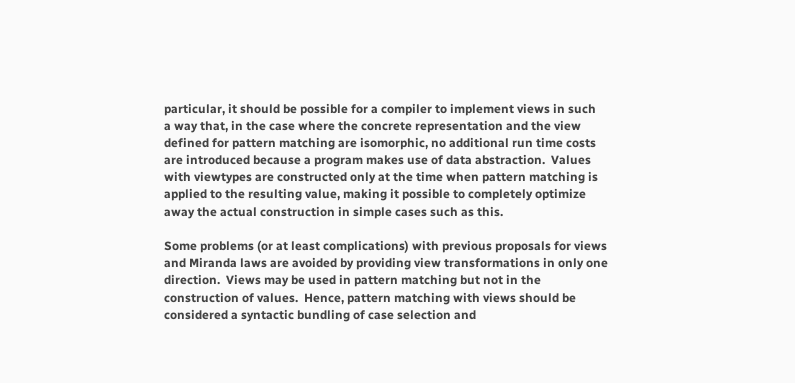particular, it should be possible for a compiler to implement views in such
a way that, in the case where the concrete representation and the view
defined for pattern matching are isomorphic, no additional run time costs
are introduced because a program makes use of data abstraction.  Values
with viewtypes are constructed only at the time when pattern matching is
applied to the resulting value, making it possible to completely optimize
away the actual construction in simple cases such as this.

Some problems (or at least complications) with previous proposals for views
and Miranda laws are avoided by providing view transformations in only one
direction.  Views may be used in pattern matching but not in the
construction of values.  Hence, pattern matching with views should be
considered a syntactic bundling of case selection and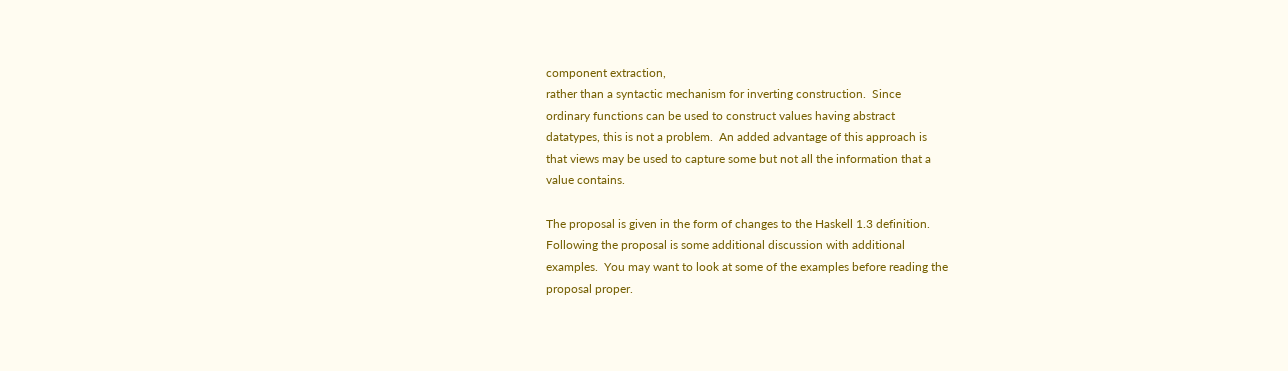component extraction,
rather than a syntactic mechanism for inverting construction.  Since
ordinary functions can be used to construct values having abstract
datatypes, this is not a problem.  An added advantage of this approach is
that views may be used to capture some but not all the information that a
value contains.

The proposal is given in the form of changes to the Haskell 1.3 definition.
Following the proposal is some additional discussion with additional
examples.  You may want to look at some of the examples before reading the
proposal proper.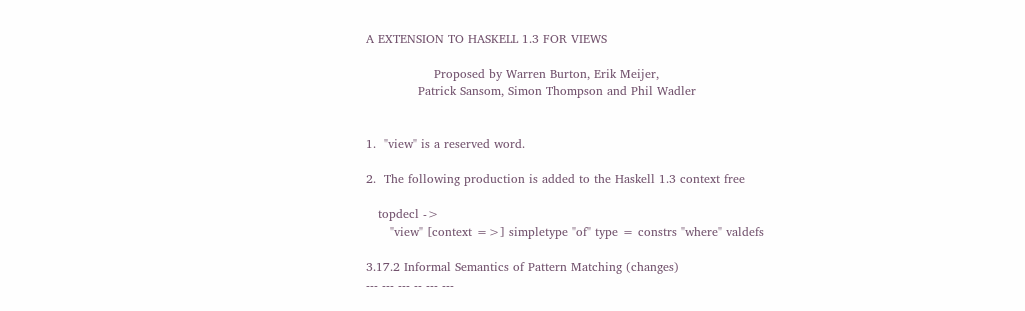A EXTENSION TO HASKELL 1.3 FOR VIEWS

                 Proposed by Warren Burton, Erik Meijer,
             Patrick Sansom, Simon Thompson and Phil Wadler


1.  "view" is a reserved word.

2.  The following production is added to the Haskell 1.3 context free

   topdecl ->
      "view" [context =>] simpletype "of" type = constrs "where" valdefs

3.17.2 Informal Semantics of Pattern Matching (changes)
--- --- --- -- --- ---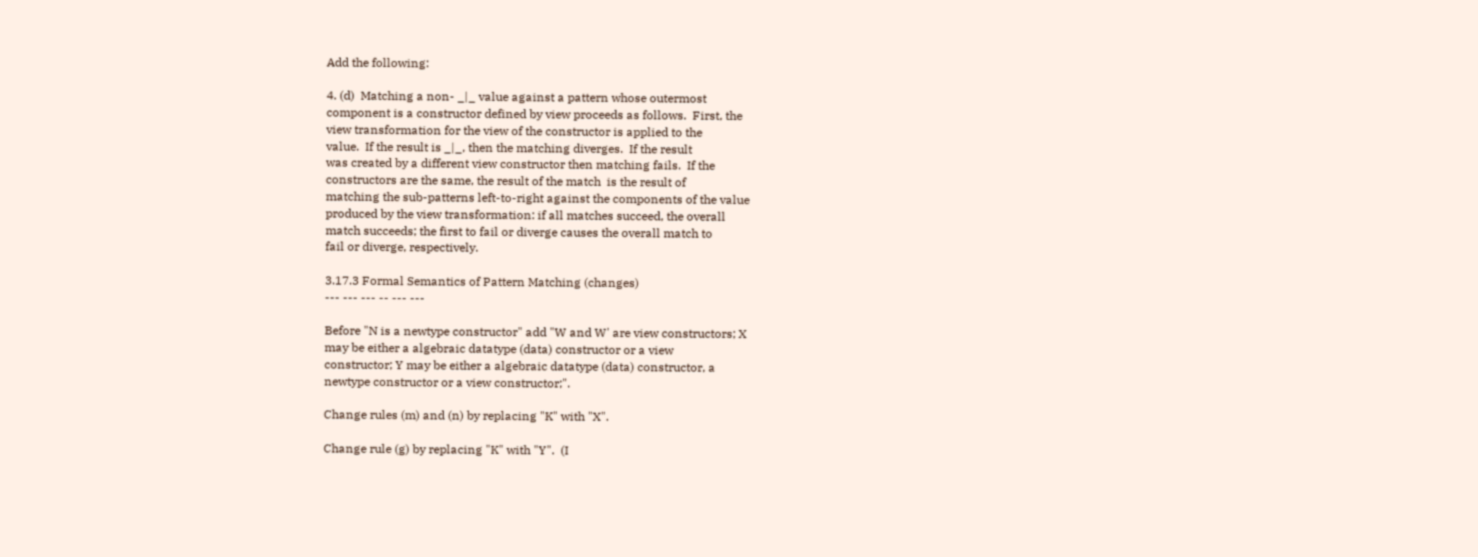Add the following:

4. (d)  Matching a non- _|_ value against a pattern whose outermost
component is a constructor defined by view proceeds as follows.  First, the
view transformation for the view of the constructor is applied to the
value.  If the result is _|_, then the matching diverges.  If the result
was created by a different view constructor then matching fails.  If the
constructors are the same, the result of the match  is the result of
matching the sub-patterns left-to-right against the components of the value
produced by the view transformation: if all matches succeed, the overall
match succeeds; the first to fail or diverge causes the overall match to
fail or diverge, respectively.

3.17.3 Formal Semantics of Pattern Matching (changes)
--- --- --- -- --- ---

Before "N is a newtype constructor" add "W and W' are view constructors; X
may be either a algebraic datatype (data) constructor or a view
constructor; Y may be either a algebraic datatype (data) constructor, a
newtype constructor or a view constructor;".

Change rules (m) and (n) by replacing "K" with "X".

Change rule (g) by replacing "K" with "Y".  (I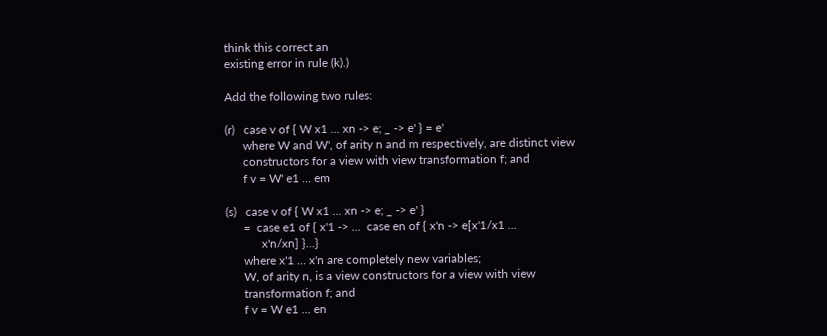think this correct an
existing error in rule (k).)

Add the following two rules:

(r)   case v of { W x1 ... xn -> e; _ -> e' } = e'
      where W and W', of arity n and m respectively, are distinct view
      constructors for a view with view transformation f; and
      f v = W' e1 ... em

(s)   case v of { W x1 ... xn -> e; _ -> e' }
      =  case e1 of { x'1 -> ...  case en of { x'n -> e[x'1/x1 ...
            x'n/xn] }...}
      where x'1 ... x'n are completely new variables;
      W, of arity n, is a view constructors for a view with view
      transformation f; and
      f v = W e1 ... en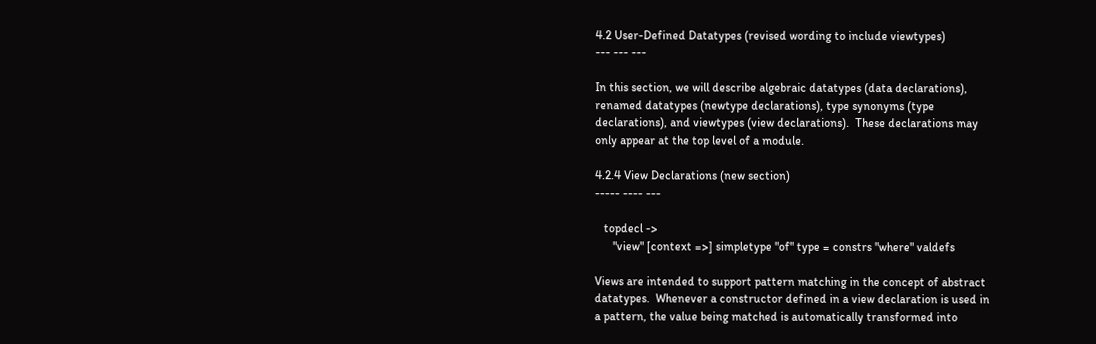4.2 User-Defined Datatypes (revised wording to include viewtypes)
--- --- ---

In this section, we will describe algebraic datatypes (data declarations),
renamed datatypes (newtype declarations), type synonyms (type
declarations), and viewtypes (view declarations).  These declarations may
only appear at the top level of a module.

4.2.4 View Declarations (new section)
----- ---- ---

   topdecl ->
      "view" [context =>] simpletype "of" type = constrs "where" valdefs

Views are intended to support pattern matching in the concept of abstract
datatypes.  Whenever a constructor defined in a view declaration is used in
a pattern, the value being matched is automatically transformed into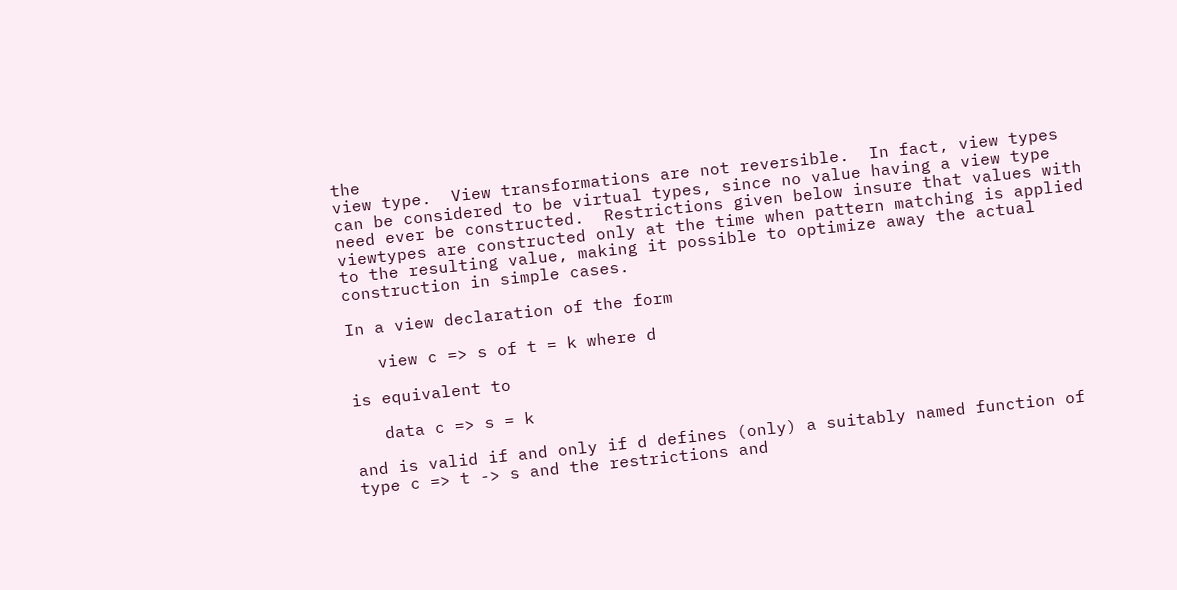the
view type.  View transformations are not reversible.  In fact, view types
can be considered to be virtual types, since no value having a view type
need ever be constructed.  Restrictions given below insure that values with
viewtypes are constructed only at the time when pattern matching is applied
to the resulting value, making it possible to optimize away the actual
construction in simple cases.

In a view declaration of the form

   view c => s of t = k where d

is equivalent to

   data c => s = k

and is valid if and only if d defines (only) a suitably named function of
type c => t -> s and the restrictions and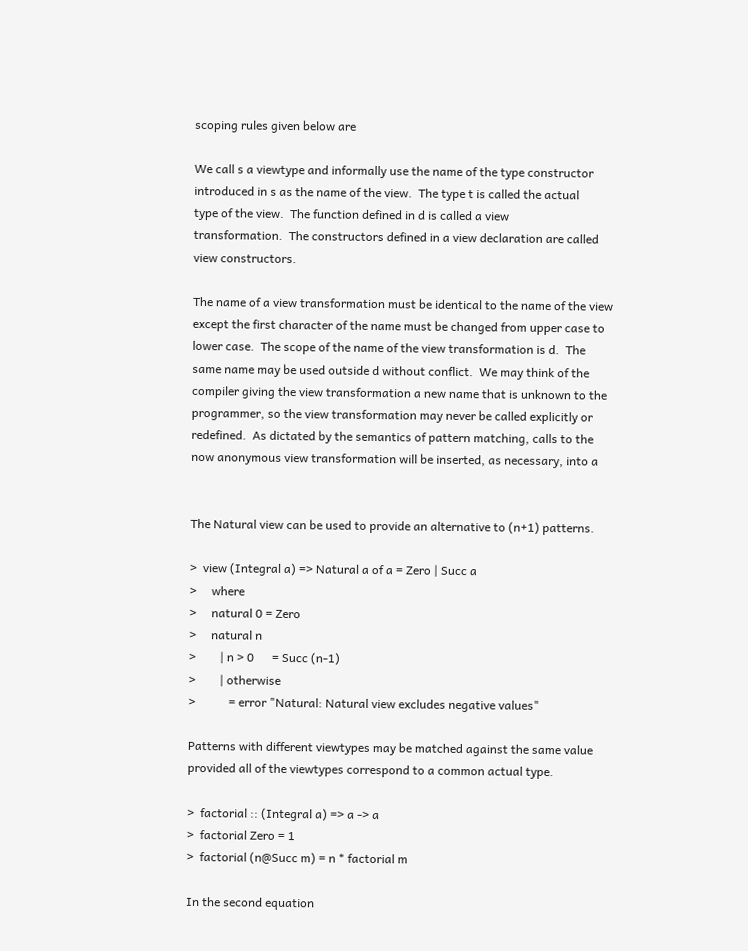scoping rules given below are

We call s a viewtype and informally use the name of the type constructor
introduced in s as the name of the view.  The type t is called the actual
type of the view.  The function defined in d is called a view
transformation.  The constructors defined in a view declaration are called
view constructors.

The name of a view transformation must be identical to the name of the view
except the first character of the name must be changed from upper case to
lower case.  The scope of the name of the view transformation is d.  The
same name may be used outside d without conflict.  We may think of the
compiler giving the view transformation a new name that is unknown to the
programmer, so the view transformation may never be called explicitly or
redefined.  As dictated by the semantics of pattern matching, calls to the
now anonymous view transformation will be inserted, as necessary, into a


The Natural view can be used to provide an alternative to (n+1) patterns.

>  view (Integral a) => Natural a of a = Zero | Succ a
>     where
>     natural 0 = Zero
>     natural n
>        | n > 0      = Succ (n-1)
>        | otherwise
>           = error "Natural: Natural view excludes negative values"

Patterns with different viewtypes may be matched against the same value
provided all of the viewtypes correspond to a common actual type.

>  factorial :: (Integral a) => a -> a
>  factorial Zero = 1
>  factorial (n@Succ m) = n * factorial m

In the second equation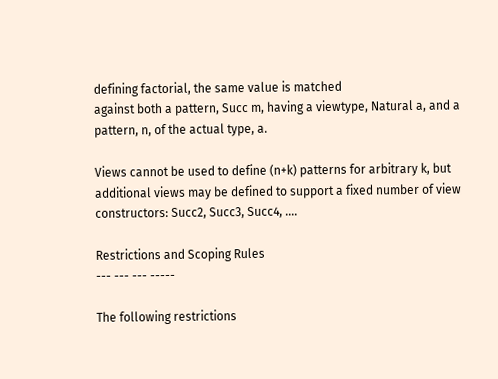defining factorial, the same value is matched
against both a pattern, Succ m, having a viewtype, Natural a, and a
pattern, n, of the actual type, a.

Views cannot be used to define (n+k) patterns for arbitrary k, but
additional views may be defined to support a fixed number of view
constructors: Succ2, Succ3, Succ4, ....

Restrictions and Scoping Rules
--- --- --- -----

The following restrictions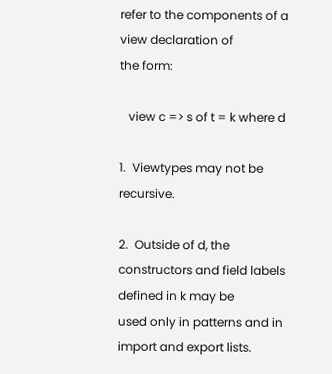refer to the components of a view declaration of
the form:

   view c => s of t = k where d

1.  Viewtypes may not be recursive.

2.  Outside of d, the constructors and field labels defined in k may be
used only in patterns and in import and export lists.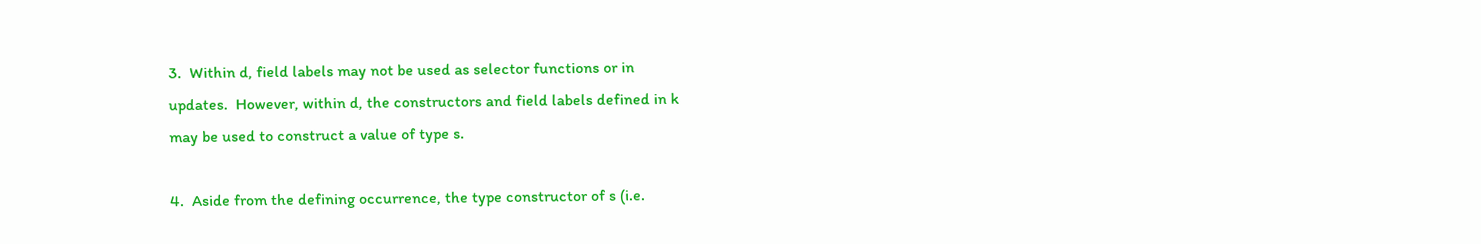3.  Within d, field labels may not be used as selector functions or in
updates.  However, within d, the constructors and field labels defined in k
may be used to construct a value of type s.

4.  Aside from the defining occurrence, the type constructor of s (i.e.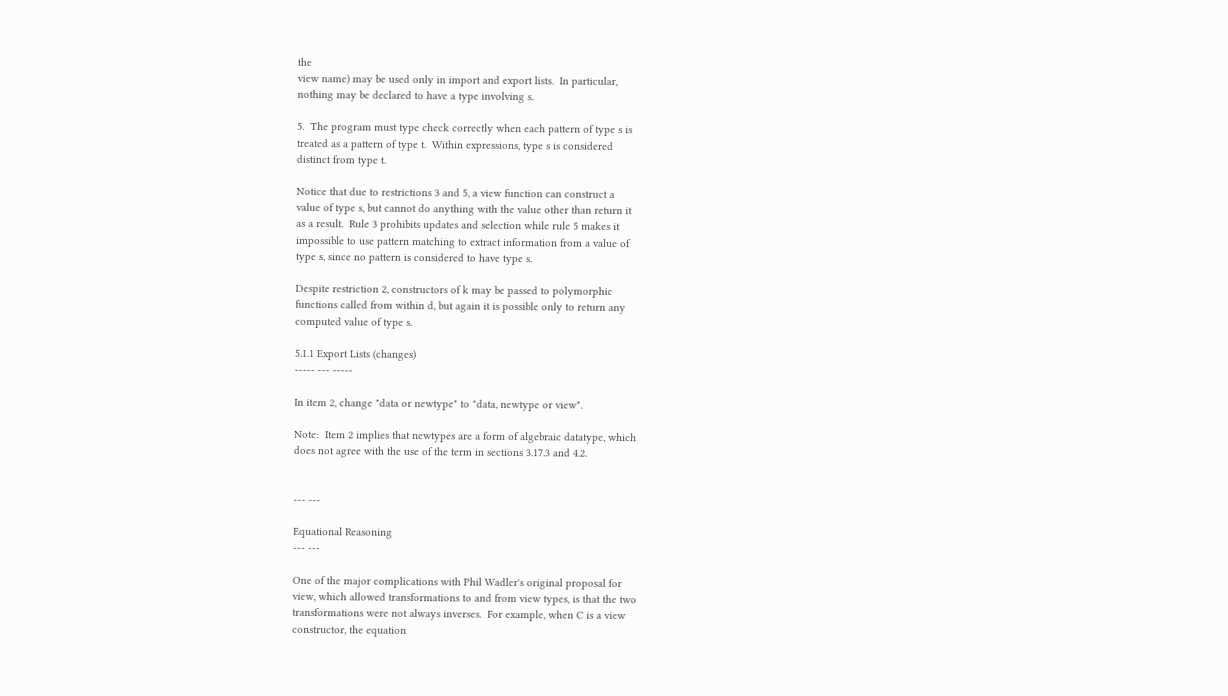the
view name) may be used only in import and export lists.  In particular,
nothing may be declared to have a type involving s.

5.  The program must type check correctly when each pattern of type s is
treated as a pattern of type t.  Within expressions, type s is considered
distinct from type t.

Notice that due to restrictions 3 and 5, a view function can construct a
value of type s, but cannot do anything with the value other than return it
as a result.  Rule 3 prohibits updates and selection while rule 5 makes it
impossible to use pattern matching to extract information from a value of
type s, since no pattern is considered to have type s.

Despite restriction 2, constructors of k may be passed to polymorphic
functions called from within d, but again it is possible only to return any
computed value of type s.

5.1.1 Export Lists (changes)
----- --- -----

In item 2, change "data or newtype" to "data, newtype or view".

Note:  Item 2 implies that newtypes are a form of algebraic datatype, which
does not agree with the use of the term in sections 3.17.3 and 4.2.


--- ---

Equational Reasoning
--- ---

One of the major complications with Phil Wadler's original proposal for
view, which allowed transformations to and from view types, is that the two
transformations were not always inverses.  For example, when C is a view
constructor, the equation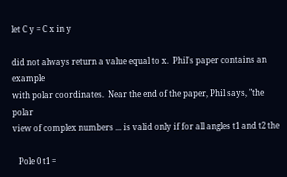let C y = C x in y

did not always return a value equal to x.  Phil's paper contains an example
with polar coordinates.  Near the end of the paper, Phil says, "the polar
view of complex numbers ... is valid only if for all angles t1 and t2 the

   Pole 0 t1 =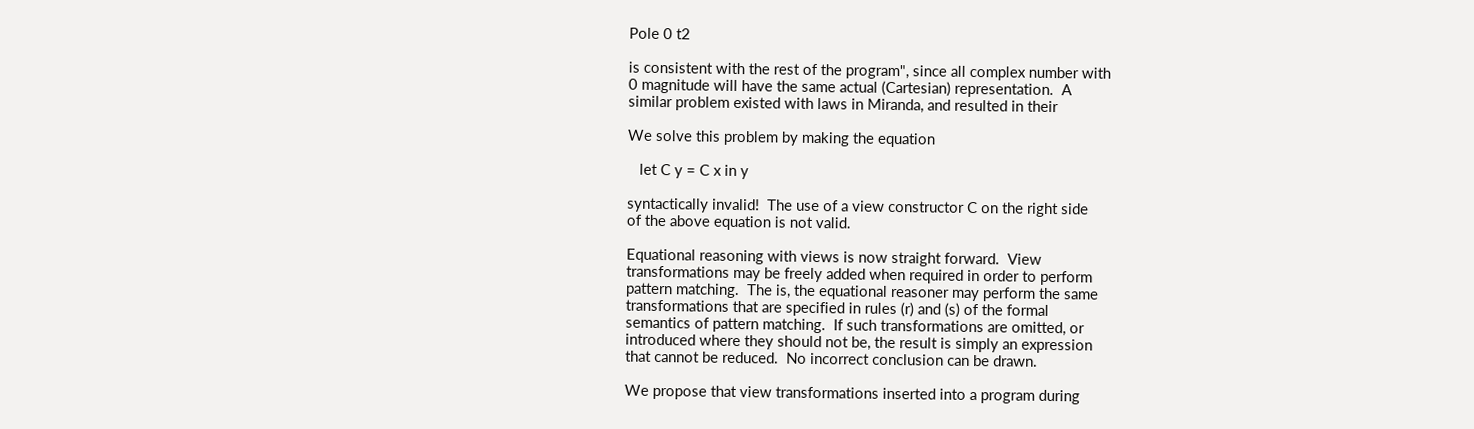Pole 0 t2

is consistent with the rest of the program", since all complex number with
0 magnitude will have the same actual (Cartesian) representation.  A
similar problem existed with laws in Miranda, and resulted in their

We solve this problem by making the equation

   let C y = C x in y

syntactically invalid!  The use of a view constructor C on the right side
of the above equation is not valid.

Equational reasoning with views is now straight forward.  View
transformations may be freely added when required in order to perform
pattern matching.  The is, the equational reasoner may perform the same
transformations that are specified in rules (r) and (s) of the formal
semantics of pattern matching.  If such transformations are omitted, or
introduced where they should not be, the result is simply an expression
that cannot be reduced.  No incorrect conclusion can be drawn.

We propose that view transformations inserted into a program during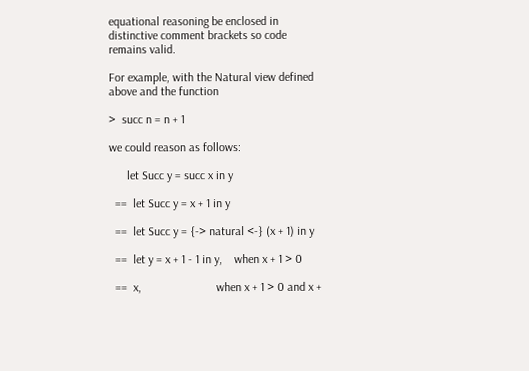equational reasoning be enclosed in distinctive comment brackets so code
remains valid.

For example, with the Natural view defined above and the function

>  succ n = n + 1

we could reason as follows:

      let Succ y = succ x in y

  ==  let Succ y = x + 1 in y

  ==  let Succ y = {-> natural <-} (x + 1) in y

  ==  let y = x + 1 - 1 in y,    when x + 1 > 0

  ==  x,                         when x + 1 > 0 and x +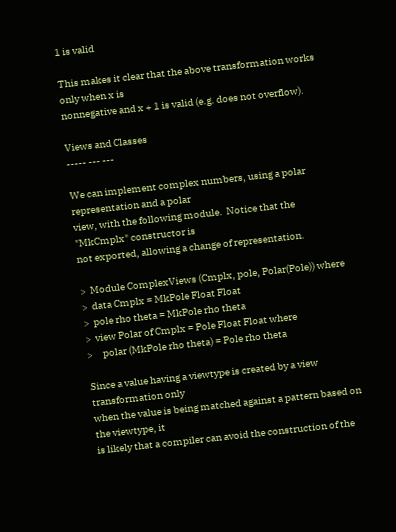1 is valid

This makes it clear that the above transformation works only when x is
nonnegative and x + 1 is valid (e.g. does not overflow).

Views and Classes
----- --- ---

We can implement complex numbers, using a polar representation and a polar
view, with the following module.  Notice that the "MkCmplx" constructor is
not exported, allowing a change of representation.

>  Module ComplexViews (Cmplx, pole, Polar(Pole)) where
>  data Cmplx = MkPole Float Float
>  pole rho theta = MkPole rho theta
>  view Polar of Cmplx = Pole Float Float where
>     polar (MkPole rho theta) = Pole rho theta

Since a value having a viewtype is created by a view transformation only
when the value is being matched against a pattern based on the viewtype, it
is likely that a compiler can avoid the construction of the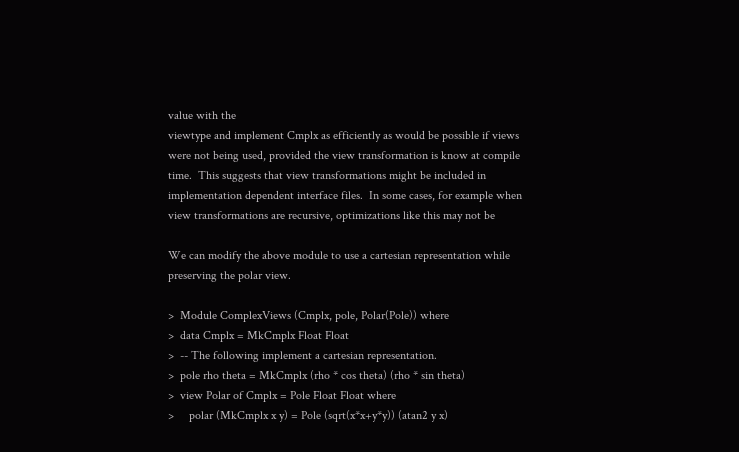value with the
viewtype and implement Cmplx as efficiently as would be possible if views
were not being used, provided the view transformation is know at compile
time.  This suggests that view transformations might be included in
implementation dependent interface files.  In some cases, for example when
view transformations are recursive, optimizations like this may not be

We can modify the above module to use a cartesian representation while
preserving the polar view.

>  Module ComplexViews (Cmplx, pole, Polar(Pole)) where
>  data Cmplx = MkCmplx Float Float
>  -- The following implement a cartesian representation.
>  pole rho theta = MkCmplx (rho * cos theta) (rho * sin theta)
>  view Polar of Cmplx = Pole Float Float where
>     polar (MkCmplx x y) = Pole (sqrt(x*x+y*y)) (atan2 y x)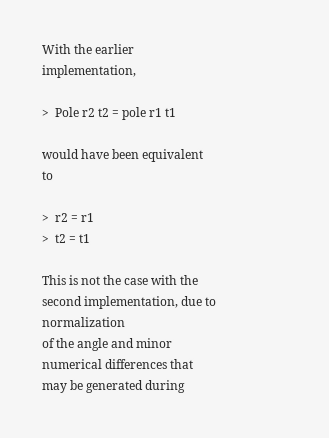With the earlier implementation,

>  Pole r2 t2 = pole r1 t1

would have been equivalent to

>  r2 = r1
>  t2 = t1

This is not the case with the second implementation, due to normalization
of the angle and minor numerical differences that may be generated during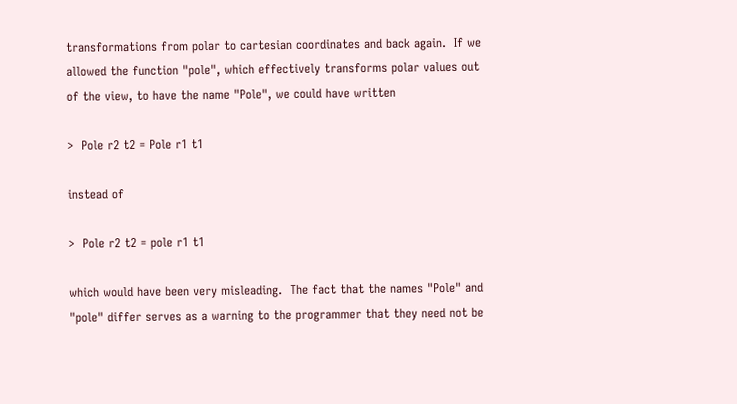transformations from polar to cartesian coordinates and back again.  If we
allowed the function "pole", which effectively transforms polar values out
of the view, to have the name "Pole", we could have written

>  Pole r2 t2 = Pole r1 t1

instead of

>  Pole r2 t2 = pole r1 t1

which would have been very misleading.  The fact that the names "Pole" and
"pole" differ serves as a warning to the programmer that they need not be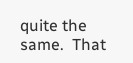quite the same.  That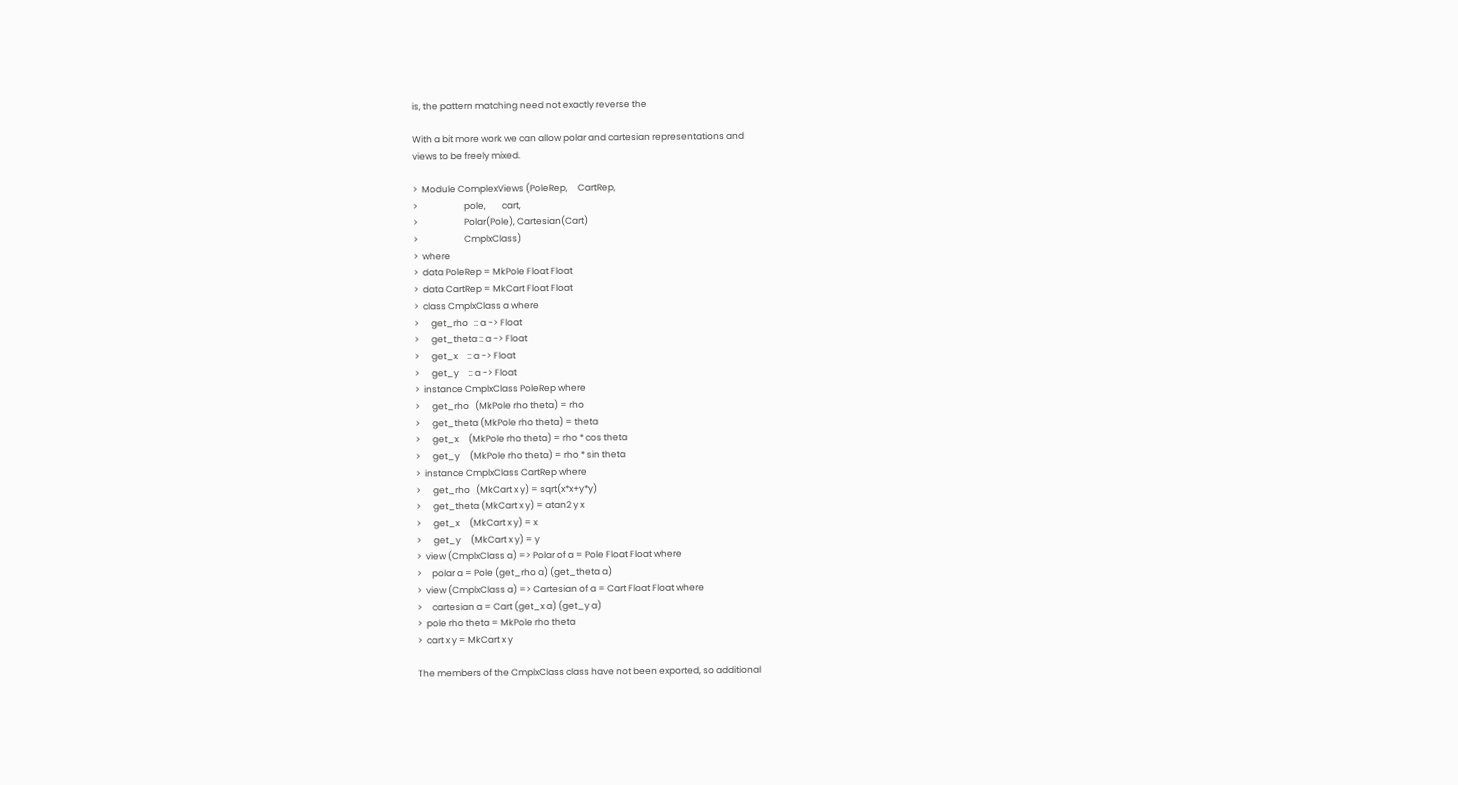is, the pattern matching need not exactly reverse the

With a bit more work we can allow polar and cartesian representations and
views to be freely mixed.

>  Module ComplexViews (PoleRep,     CartRep,
>                       pole,        cart,
>                       Polar(Pole), Cartesian(Cart)
>                       CmplxClass)
>  where
>  data PoleRep = MkPole Float Float
>  data CartRep = MkCart Float Float
>  class CmplxClass a where
>      get_rho   :: a -> Float
>      get_theta :: a -> Float
>      get_x     :: a -> Float
>      get_y     :: a -> Float
>  instance CmplxClass PoleRep where
>      get_rho   (MkPole rho theta) = rho
>      get_theta (MkPole rho theta) = theta
>      get_x     (MkPole rho theta) = rho * cos theta
>      get_y     (MkPole rho theta) = rho * sin theta
>  instance CmplxClass CartRep where
>      get_rho   (MkCart x y) = sqrt(x*x+y*y)
>      get_theta (MkCart x y) = atan2 y x
>      get_x     (MkCart x y) = x
>      get_y     (MkCart x y) = y
>  view (CmplxClass a) => Polar of a = Pole Float Float where
>     polar a = Pole (get_rho a) (get_theta a)
>  view (CmplxClass a) => Cartesian of a = Cart Float Float where
>     cartesian a = Cart (get_x a) (get_y a)
>  pole rho theta = MkPole rho theta
>  cart x y = MkCart x y

The members of the CmplxClass class have not been exported, so additional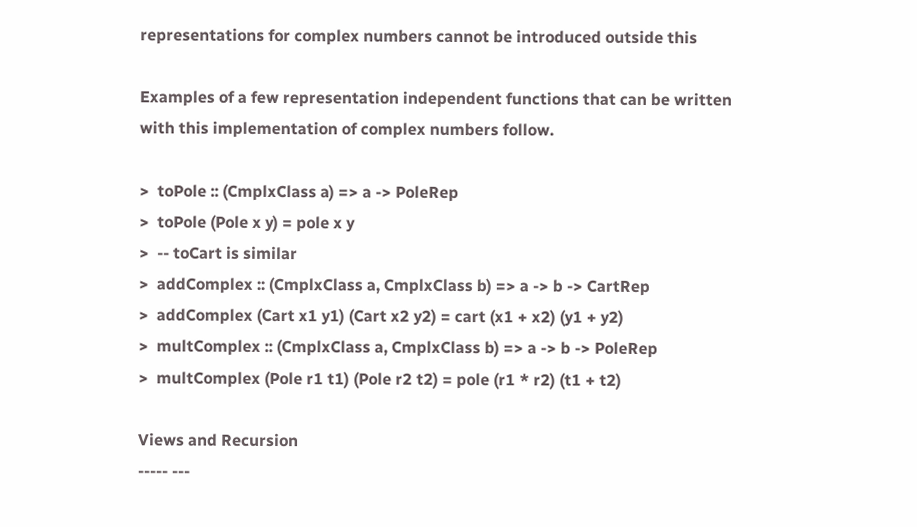representations for complex numbers cannot be introduced outside this

Examples of a few representation independent functions that can be written
with this implementation of complex numbers follow.

>  toPole :: (CmplxClass a) => a -> PoleRep
>  toPole (Pole x y) = pole x y
>  -- toCart is similar
>  addComplex :: (CmplxClass a, CmplxClass b) => a -> b -> CartRep
>  addComplex (Cart x1 y1) (Cart x2 y2) = cart (x1 + x2) (y1 + y2)
>  multComplex :: (CmplxClass a, CmplxClass b) => a -> b -> PoleRep
>  multComplex (Pole r1 t1) (Pole r2 t2) = pole (r1 * r2) (t1 + t2)

Views and Recursion
----- ---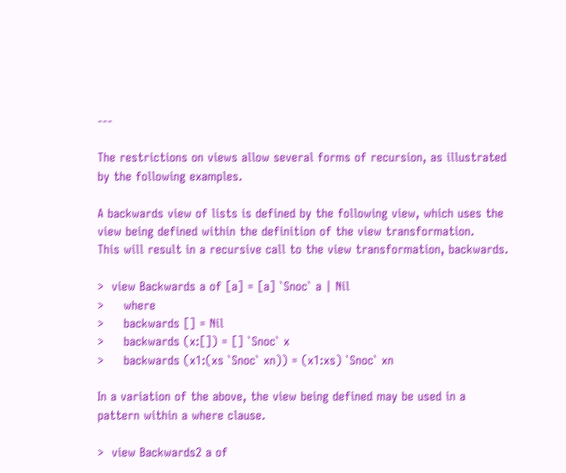---

The restrictions on views allow several forms of recursion, as illustrated
by the following examples.

A backwards view of lists is defined by the following view, which uses the
view being defined within the definition of the view transformation.
This will result in a recursive call to the view transformation, backwards.

>  view Backwards a of [a] = [a] `Snoc` a | Nil
>     where
>     backwards [] = Nil
>     backwards (x:[]) = [] `Snoc` x
>     backwards (x1:(xs `Snoc` xn)) = (x1:xs) `Snoc` xn

In a variation of the above, the view being defined may be used in a
pattern within a where clause.

>  view Backwards2 a of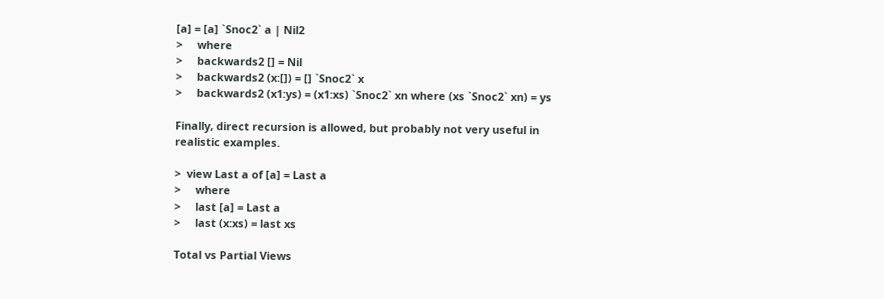[a] = [a] `Snoc2` a | Nil2
>     where
>     backwards2 [] = Nil
>     backwards2 (x:[]) = [] `Snoc2` x
>     backwards2 (x1:ys) = (x1:xs) `Snoc2` xn where (xs `Snoc2` xn) = ys

Finally, direct recursion is allowed, but probably not very useful in
realistic examples.

>  view Last a of [a] = Last a
>     where
>     last [a] = Last a
>     last (x:xs) = last xs

Total vs Partial Views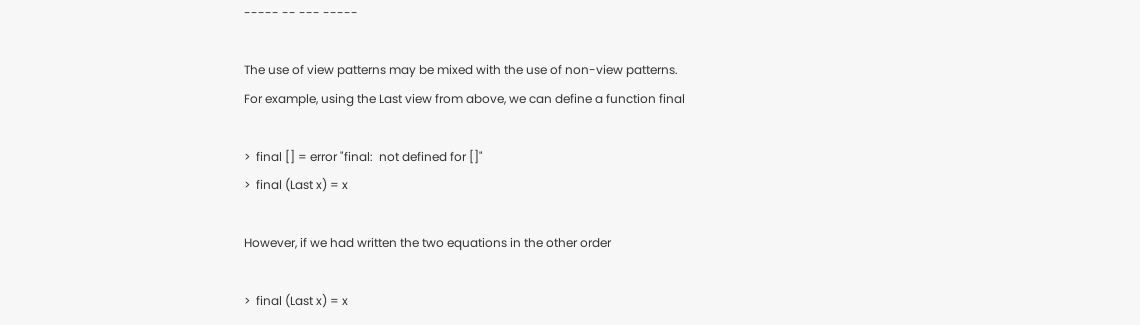----- -- --- -----

The use of view patterns may be mixed with the use of non-view patterns.
For example, using the Last view from above, we can define a function final

>  final [] = error "final:  not defined for []"
>  final (Last x) = x

However, if we had written the two equations in the other order

>  final (Last x) = x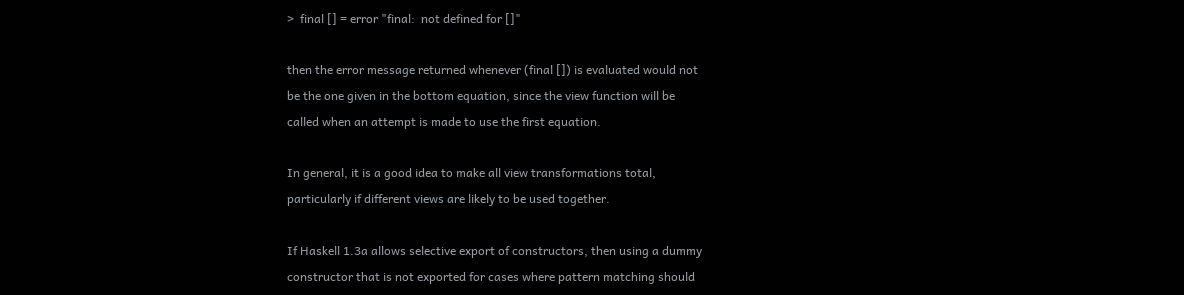>  final [] = error "final:  not defined for []"

then the error message returned whenever (final []) is evaluated would not
be the one given in the bottom equation, since the view function will be
called when an attempt is made to use the first equation.

In general, it is a good idea to make all view transformations total,
particularly if different views are likely to be used together.

If Haskell 1.3a allows selective export of constructors, then using a dummy
constructor that is not exported for cases where pattern matching should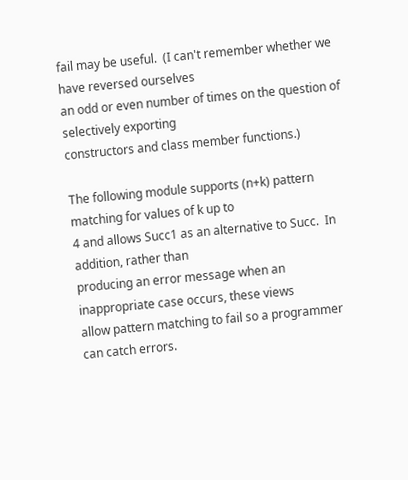fail may be useful.  (I can't remember whether we have reversed ourselves
an odd or even number of times on the question of selectively exporting
constructors and class member functions.)

The following module supports (n+k) pattern matching for values of k up to
4 and allows Succ1 as an alternative to Succ.  In addition, rather than
producing an error message when an inappropriate case occurs, these views
allow pattern matching to fail so a programmer can catch errors.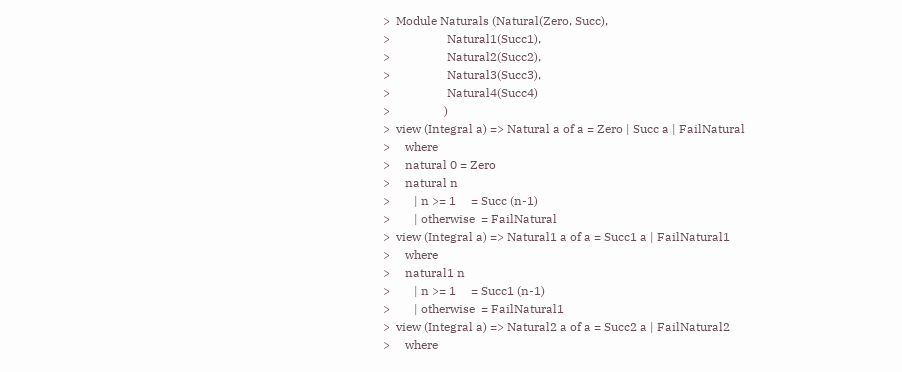>  Module Naturals (Natural(Zero, Succ),
>                   Natural1(Succ1),
>                   Natural2(Succ2),
>                   Natural3(Succ3),
>                   Natural4(Succ4)
>                  )
>  view (Integral a) => Natural a of a = Zero | Succ a | FailNatural
>     where
>     natural 0 = Zero
>     natural n
>        | n >= 1     = Succ (n-1)
>        | otherwise  = FailNatural
>  view (Integral a) => Natural1 a of a = Succ1 a | FailNatural1
>     where
>     natural1 n
>        | n >= 1     = Succ1 (n-1)
>        | otherwise  = FailNatural1
>  view (Integral a) => Natural2 a of a = Succ2 a | FailNatural2
>     where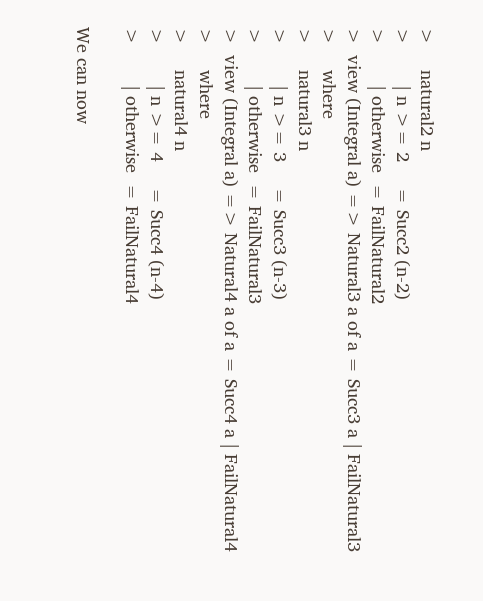>     natural2 n
>        | n >= 2     = Succ2 (n-2)
>        | otherwise  = FailNatural2
>  view (Integral a) => Natural3 a of a = Succ3 a | FailNatural3
>     where
>     natural3 n
>        | n >= 3     = Succ3 (n-3)
>        | otherwise  = FailNatural3
>  view (Integral a) => Natural4 a of a = Succ4 a | FailNatural4
>     where
>     natural4 n
>        | n >= 4     = Succ4 (n-4)
>        | otherwise  = FailNatural4

We can now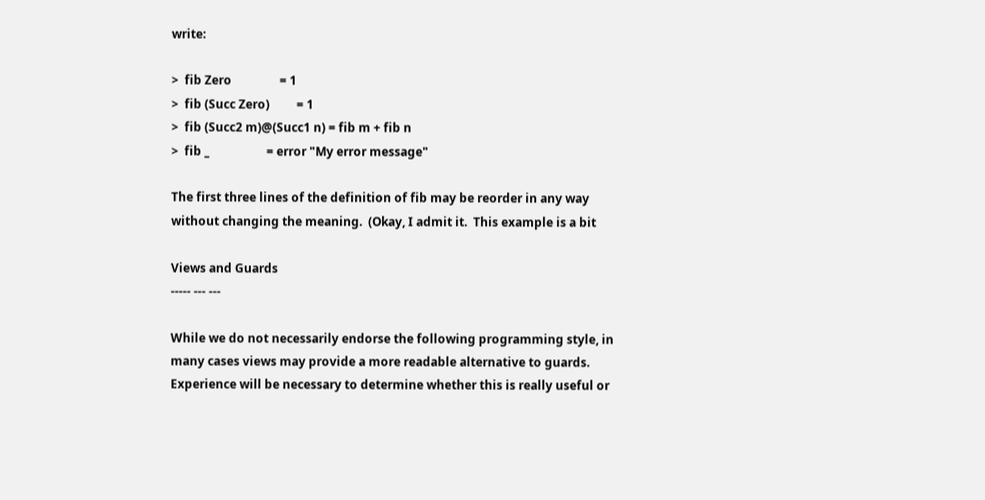write:

>  fib Zero                = 1
>  fib (Succ Zero)         = 1
>  fib (Succ2 m)@(Succ1 n) = fib m + fib n
>  fib _                   = error "My error message"

The first three lines of the definition of fib may be reorder in any way
without changing the meaning.  (Okay, I admit it.  This example is a bit

Views and Guards
----- --- ---

While we do not necessarily endorse the following programming style, in
many cases views may provide a more readable alternative to guards.
Experience will be necessary to determine whether this is really useful or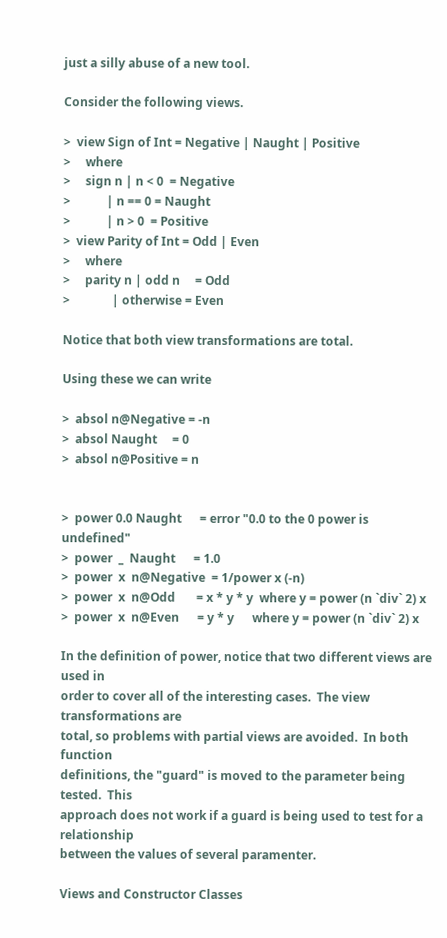just a silly abuse of a new tool.

Consider the following views.

>  view Sign of Int = Negative | Naught | Positive
>     where
>     sign n | n < 0  = Negative
>            | n == 0 = Naught
>            | n > 0  = Positive
>  view Parity of Int = Odd | Even
>     where
>     parity n | odd n     = Odd
>              | otherwise = Even

Notice that both view transformations are total.

Using these we can write

>  absol n@Negative = -n
>  absol Naught     = 0
>  absol n@Positive = n


>  power 0.0 Naught      = error "0.0 to the 0 power is undefined"
>  power  _  Naught      = 1.0
>  power  x  n@Negative  = 1/power x (-n)
>  power  x  n@Odd       = x * y * y  where y = power (n `div` 2) x
>  power  x  n@Even      = y * y      where y = power (n `div` 2) x

In the definition of power, notice that two different views are used in
order to cover all of the interesting cases.  The view transformations are
total, so problems with partial views are avoided.  In both function
definitions, the "guard" is moved to the parameter being tested.  This
approach does not work if a guard is being used to test for a relationship
between the values of several paramenter.

Views and Constructor Classes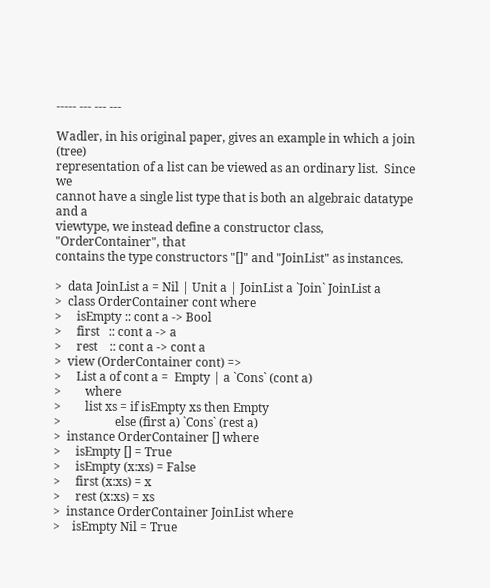----- --- --- ---

Wadler, in his original paper, gives an example in which a join (tree)
representation of a list can be viewed as an ordinary list.  Since we
cannot have a single list type that is both an algebraic datatype and a
viewtype, we instead define a constructor class, "OrderContainer", that
contains the type constructors "[]" and "JoinList" as instances.

>  data JoinList a = Nil | Unit a | JoinList a `Join` JoinList a
>  class OrderContainer cont where
>     isEmpty :: cont a -> Bool
>     first   :: cont a -> a
>     rest    :: cont a -> cont a
>  view (OrderContainer cont) =>
>     List a of cont a =  Empty | a `Cons` (cont a)
>        where
>        list xs = if isEmpty xs then Empty
>                  else (first a) `Cons` (rest a)
>  instance OrderContainer [] where
>     isEmpty [] = True
>     isEmpty (x:xs) = False
>     first (x:xs) = x
>     rest (x:xs) = xs
>  instance OrderContainer JoinList where
>    isEmpty Nil = True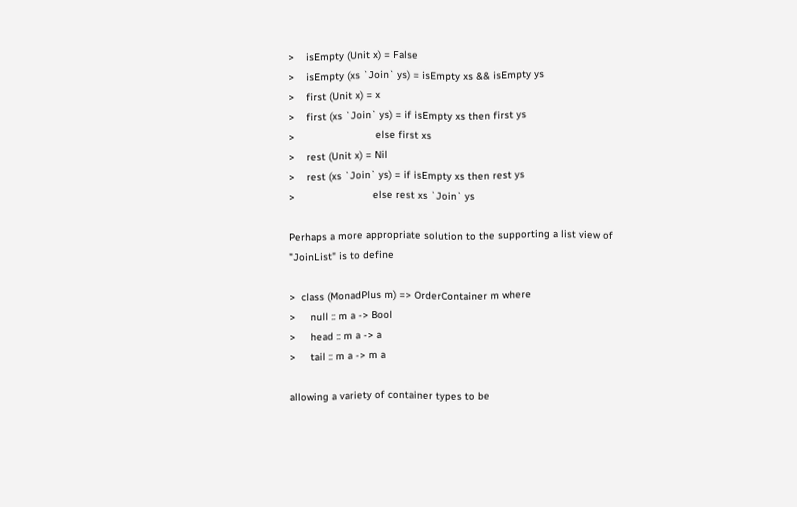>    isEmpty (Unit x) = False
>    isEmpty (xs `Join` ys) = isEmpty xs && isEmpty ys
>    first (Unit x) = x
>    first (xs `Join` ys) = if isEmpty xs then first ys
>                           else first xs
>    rest (Unit x) = Nil
>    rest (xs `Join` ys) = if isEmpty xs then rest ys
>                          else rest xs `Join` ys

Perhaps a more appropriate solution to the supporting a list view of
"JoinList" is to define

>  class (MonadPlus m) => OrderContainer m where
>     null :: m a -> Bool
>     head :: m a -> a
>     tail :: m a -> m a

allowing a variety of container types to be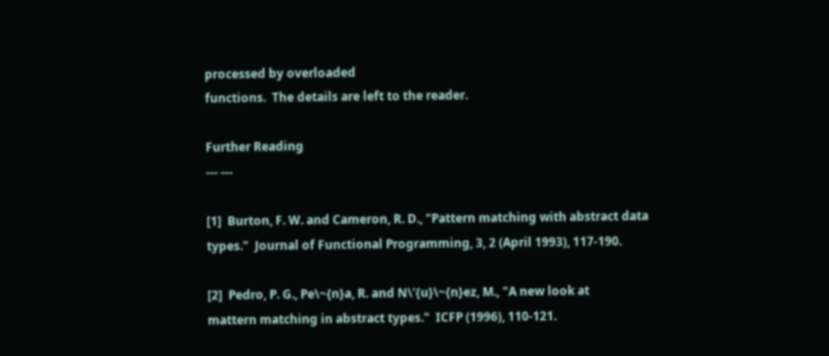processed by overloaded
functions.  The details are left to the reader.

Further Reading
--- ---

[1]  Burton, F. W. and Cameron, R. D., "Pattern matching with abstract data
types."  Journal of Functional Programming, 3, 2 (April 1993), 117-190.

[2]  Pedro, P. G., Pe\~{n}a, R. and N\'{u}\~{n}ez, M., "A new look at
mattern matching in abstract types."  ICFP (1996), 110-121.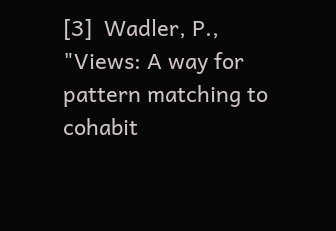[3]  Wadler, P., "Views: A way for pattern matching to cohabit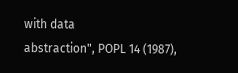with data
abstraction", POPL 14 (1987),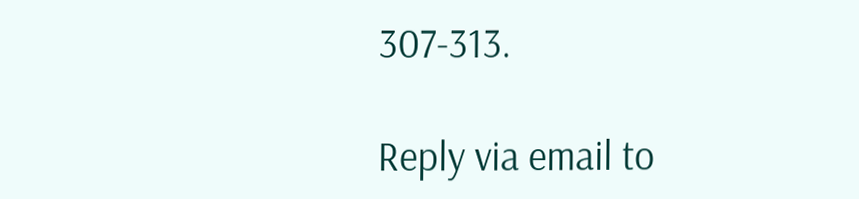307-313.

Reply via email to